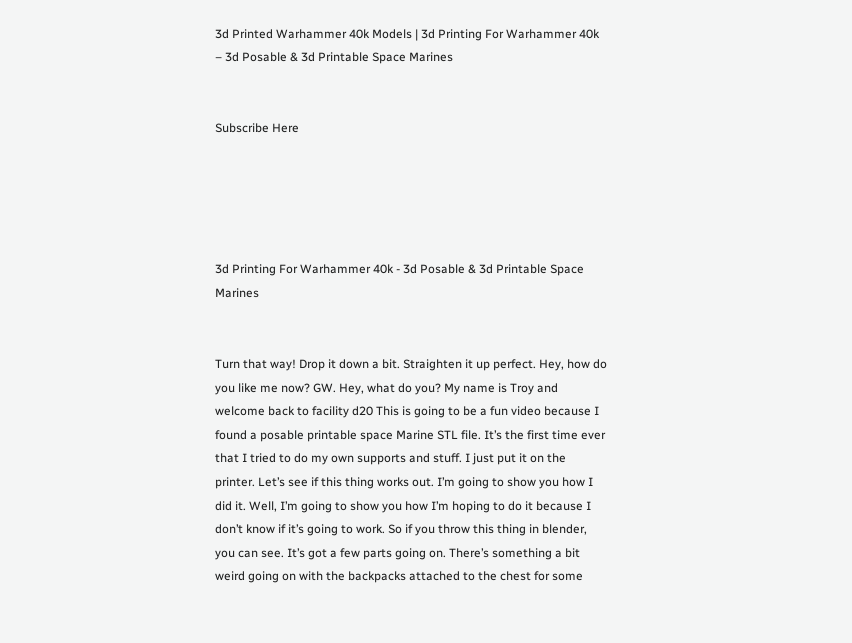3d Printed Warhammer 40k Models | 3d Printing For Warhammer 40k – 3d Posable & 3d Printable Space Marines


Subscribe Here





3d Printing For Warhammer 40k - 3d Posable & 3d Printable Space Marines


Turn that way! Drop it down a bit. Straighten it up perfect. Hey, how do you like me now? GW. Hey, what do you? My name is Troy and welcome back to facility d20 This is going to be a fun video because I found a posable printable space Marine STL file. It’s the first time ever that I tried to do my own supports and stuff. I just put it on the printer. Let’s see if this thing works out. I’m going to show you how I did it. Well, I’m going to show you how I’m hoping to do it because I don’t know if it’s going to work. So if you throw this thing in blender, you can see. It’s got a few parts going on. There’s something a bit weird going on with the backpacks attached to the chest for some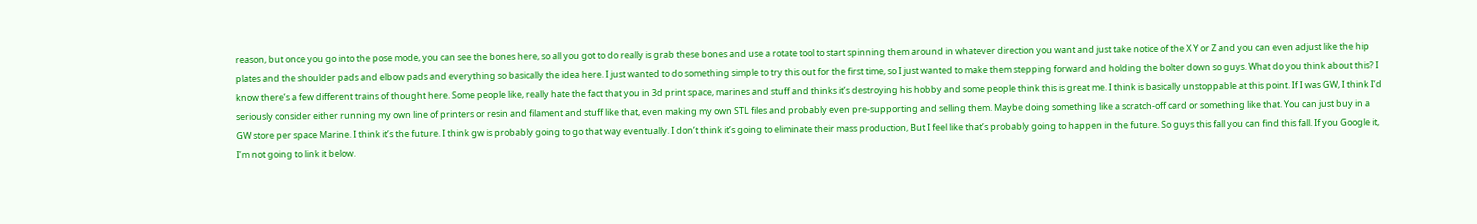reason, but once you go into the pose mode, you can see the bones here, so all you got to do really is grab these bones and use a rotate tool to start spinning them around in whatever direction you want and just take notice of the X Y or Z and you can even adjust like the hip plates and the shoulder pads and elbow pads and everything so basically the idea here. I just wanted to do something simple to try this out for the first time, so I just wanted to make them stepping forward and holding the bolter down so guys. What do you think about this? I know there’s a few different trains of thought here. Some people like, really hate the fact that you in 3d print space, marines and stuff and thinks it’s destroying his hobby and some people think this is great me. I think is basically unstoppable at this point. If I was GW, I think I’d seriously consider either running my own line of printers or resin and filament and stuff like that, even making my own STL files and probably even pre-supporting and selling them. Maybe doing something like a scratch-off card or something like that. You can just buy in a GW store per space Marine. I think it’s the future. I think gw is probably going to go that way eventually. I don’t think it’s going to eliminate their mass production, But I feel like that’s probably going to happen in the future. So guys this fall you can find this fall. If you Google it, I’m not going to link it below.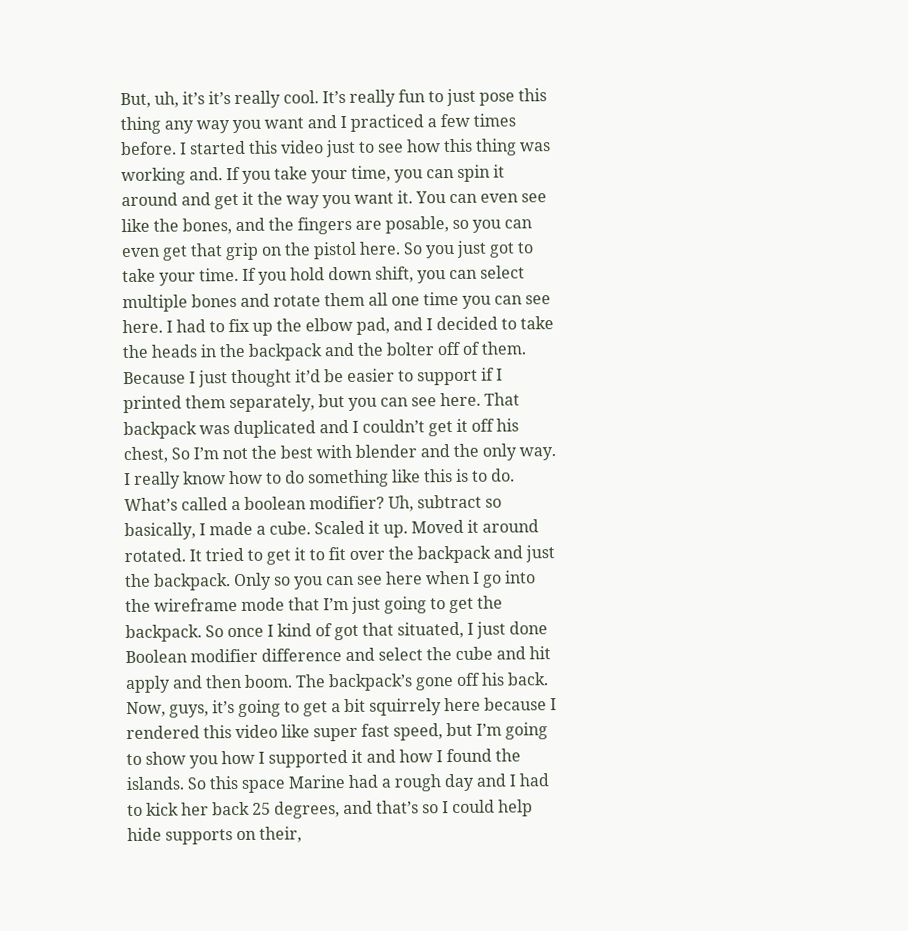But, uh, it’s it’s really cool. It’s really fun to just pose this thing any way you want and I practiced a few times before. I started this video just to see how this thing was working and. If you take your time, you can spin it around and get it the way you want it. You can even see like the bones, and the fingers are posable, so you can even get that grip on the pistol here. So you just got to take your time. If you hold down shift, you can select multiple bones and rotate them all one time you can see here. I had to fix up the elbow pad, and I decided to take the heads in the backpack and the bolter off of them. Because I just thought it’d be easier to support if I printed them separately, but you can see here. That backpack was duplicated and I couldn’t get it off his chest, So I’m not the best with blender and the only way. I really know how to do something like this is to do. What’s called a boolean modifier? Uh, subtract so basically, I made a cube. Scaled it up. Moved it around rotated. It tried to get it to fit over the backpack and just the backpack. Only so you can see here when I go into the wireframe mode that I’m just going to get the backpack. So once I kind of got that situated, I just done Boolean modifier difference and select the cube and hit apply and then boom. The backpack’s gone off his back. Now, guys, it’s going to get a bit squirrely here because I rendered this video like super fast speed, but I’m going to show you how I supported it and how I found the islands. So this space Marine had a rough day and I had to kick her back 25 degrees, and that’s so I could help hide supports on their,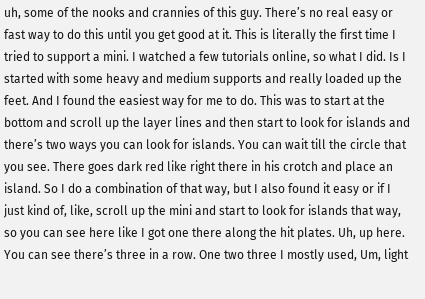uh, some of the nooks and crannies of this guy. There’s no real easy or fast way to do this until you get good at it. This is literally the first time I tried to support a mini. I watched a few tutorials online, so what I did. Is I started with some heavy and medium supports and really loaded up the feet. And I found the easiest way for me to do. This was to start at the bottom and scroll up the layer lines and then start to look for islands and there’s two ways you can look for islands. You can wait till the circle that you see. There goes dark red like right there in his crotch and place an island. So I do a combination of that way, but I also found it easy or if I just kind of, like, scroll up the mini and start to look for islands that way, so you can see here like I got one there along the hit plates. Uh, up here. You can see there’s three in a row. One two three I mostly used, Um, light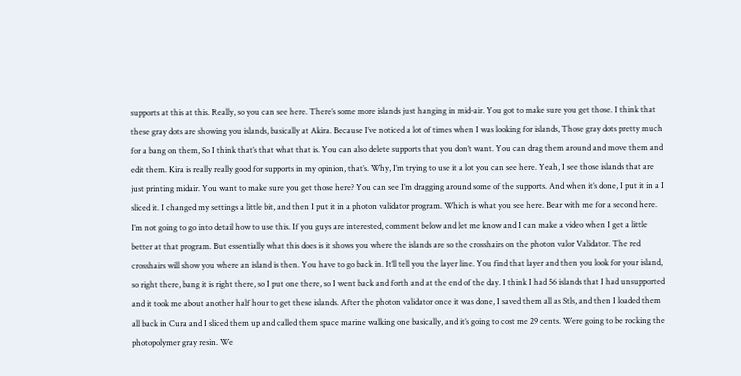supports at this at this. Really, so you can see here. There’s some more islands just hanging in mid-air. You got to make sure you get those. I think that these gray dots are showing you islands, basically at Akira. Because I’ve noticed a lot of times when I was looking for islands, Those gray dots pretty much for a bang on them, So I think that’s that what that is. You can also delete supports that you don’t want. You can drag them around and move them and edit them. Kira is really really good for supports in my opinion, that’s. Why, I’m trying to use it a lot you can see here. Yeah, I see those islands that are just printing midair. You want to make sure you get those here? You can see I’m dragging around some of the supports. And when it’s done, I put it in a I sliced it. I changed my settings a little bit, and then I put it in a photon validator program. Which is what you see here. Bear with me for a second here. I’m not going to go into detail how to use this. If you guys are interested, comment below and let me know and I can make a video when I get a little better at that program. But essentially what this does is it shows you where the islands are so the crosshairs on the photon valor Validator. The red crosshairs will show you where an island is then. You have to go back in. It’ll tell you the layer line. You find that layer and then you look for your island, so right there, bang it is right there, so I put one there, so I went back and forth and at the end of the day. I think I had 56 islands that I had unsupported and it took me about another half hour to get these islands. After the photon validator once it was done, I saved them all as Stls, and then I loaded them all back in Cura and I sliced them up and called them space marine walking one basically, and it’s going to cost me 29 cents. Were going to be rocking the photopolymer gray resin. We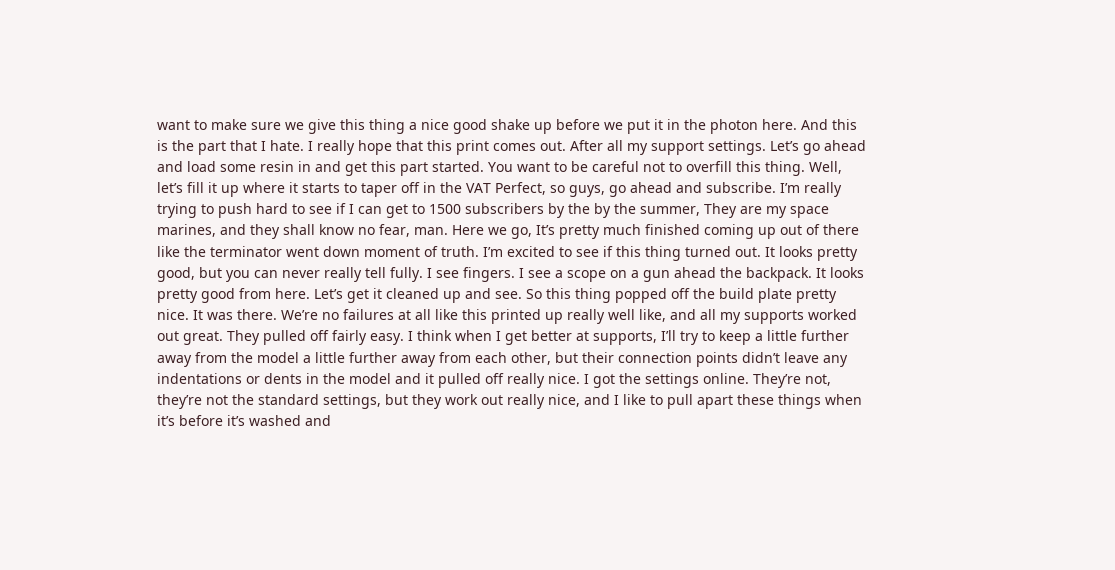want to make sure we give this thing a nice good shake up before we put it in the photon here. And this is the part that I hate. I really hope that this print comes out. After all my support settings. Let’s go ahead and load some resin in and get this part started. You want to be careful not to overfill this thing. Well, let’s fill it up where it starts to taper off in the VAT Perfect, so guys, go ahead and subscribe. I’m really trying to push hard to see if I can get to 1500 subscribers by the by the summer, They are my space marines, and they shall know no fear, man. Here we go, It’s pretty much finished coming up out of there like the terminator went down moment of truth. I’m excited to see if this thing turned out. It looks pretty good, but you can never really tell fully. I see fingers. I see a scope on a gun ahead the backpack. It looks pretty good from here. Let’s get it cleaned up and see. So this thing popped off the build plate pretty nice. It was there. We’re no failures at all like this printed up really well like, and all my supports worked out great. They pulled off fairly easy. I think when I get better at supports, I’ll try to keep a little further away from the model a little further away from each other, but their connection points didn’t leave any indentations or dents in the model and it pulled off really nice. I got the settings online. They’re not, they’re not the standard settings, but they work out really nice, and I like to pull apart these things when it’s before it’s washed and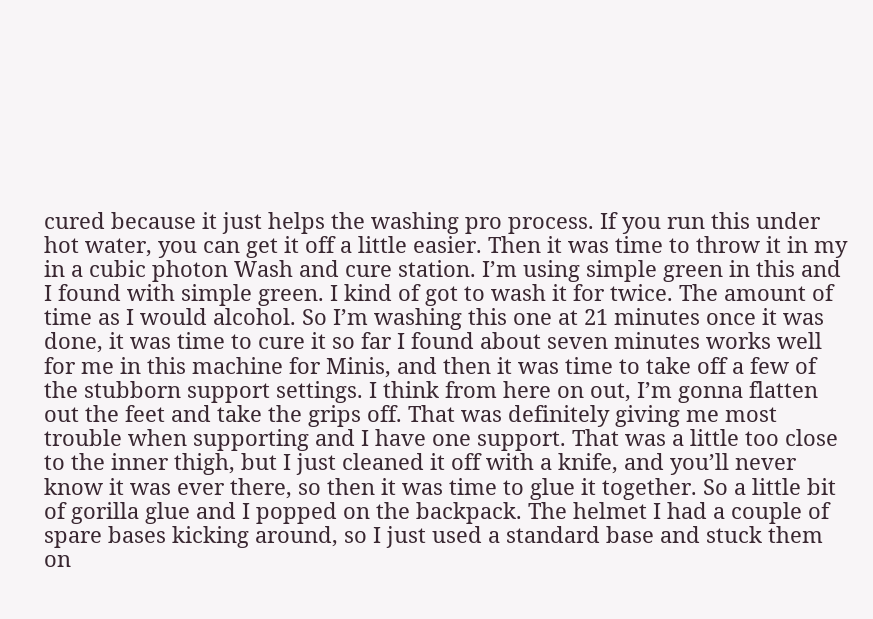cured because it just helps the washing pro process. If you run this under hot water, you can get it off a little easier. Then it was time to throw it in my in a cubic photon Wash and cure station. I’m using simple green in this and I found with simple green. I kind of got to wash it for twice. The amount of time as I would alcohol. So I’m washing this one at 21 minutes once it was done, it was time to cure it so far I found about seven minutes works well for me in this machine for Minis, and then it was time to take off a few of the stubborn support settings. I think from here on out, I’m gonna flatten out the feet and take the grips off. That was definitely giving me most trouble when supporting and I have one support. That was a little too close to the inner thigh, but I just cleaned it off with a knife, and you’ll never know it was ever there, so then it was time to glue it together. So a little bit of gorilla glue and I popped on the backpack. The helmet I had a couple of spare bases kicking around, so I just used a standard base and stuck them on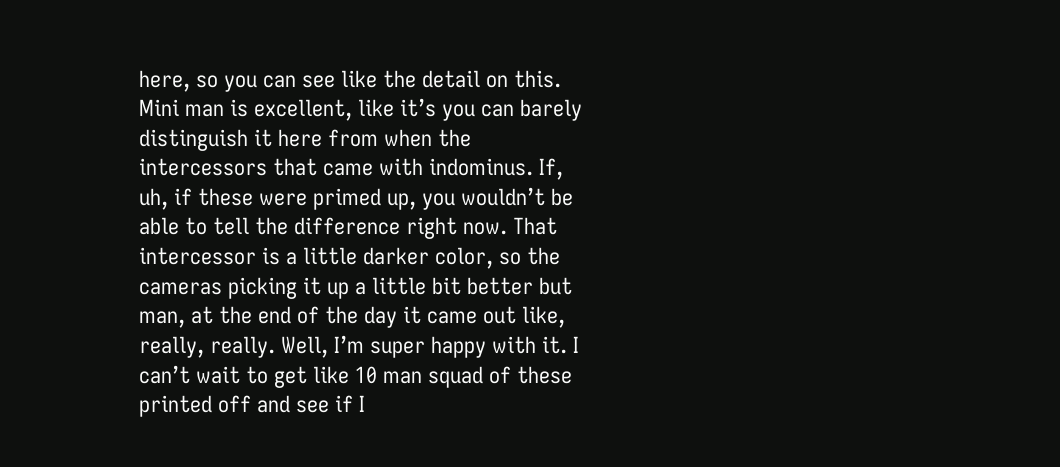here, so you can see like the detail on this. Mini man is excellent, like it’s you can barely distinguish it here from when the intercessors that came with indominus. If, uh, if these were primed up, you wouldn’t be able to tell the difference right now. That intercessor is a little darker color, so the cameras picking it up a little bit better but man, at the end of the day it came out like, really, really. Well, I’m super happy with it. I can’t wait to get like 10 man squad of these printed off and see if I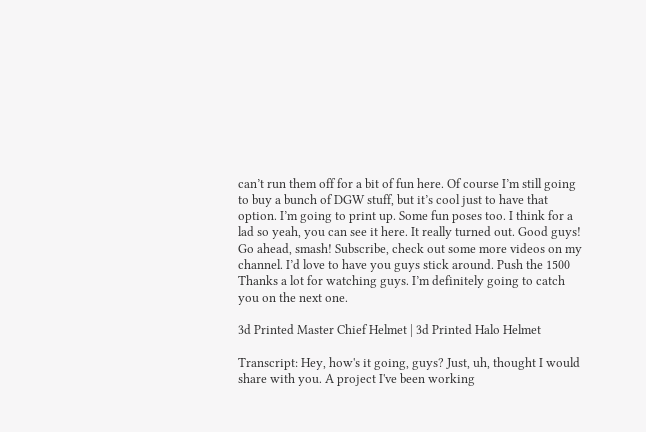can’t run them off for a bit of fun here. Of course I’m still going to buy a bunch of DGW stuff, but it’s cool just to have that option. I’m going to print up. Some fun poses too. I think for a lad so yeah, you can see it here. It really turned out. Good guys! Go ahead, smash! Subscribe, check out some more videos on my channel. I’d love to have you guys stick around. Push the 1500 Thanks a lot for watching guys. I’m definitely going to catch you on the next one.

3d Printed Master Chief Helmet | 3d Printed Halo Helmet

Transcript: Hey, how's it going, guys? Just, uh, thought I would share with you. A project I've been working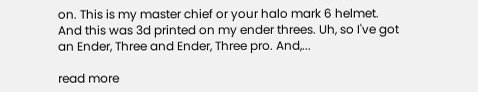on. This is my master chief or your halo mark 6 helmet. And this was 3d printed on my ender threes. Uh, so I've got an Ender, Three and Ender, Three pro. And,...

read more